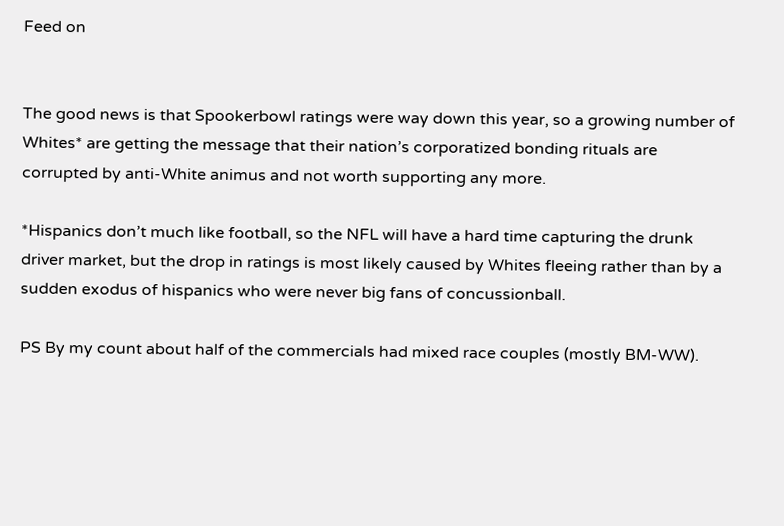Feed on


The good news is that Spookerbowl ratings were way down this year, so a growing number of Whites* are getting the message that their nation’s corporatized bonding rituals are corrupted by anti-White animus and not worth supporting any more.

*Hispanics don’t much like football, so the NFL will have a hard time capturing the drunk driver market, but the drop in ratings is most likely caused by Whites fleeing rather than by a sudden exodus of hispanics who were never big fans of concussionball.

PS By my count about half of the commercials had mixed race couples (mostly BM-WW).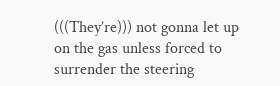(((They’re))) not gonna let up on the gas unless forced to surrender the steering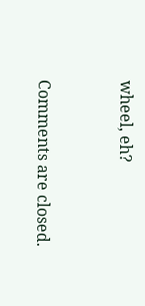wheel, eh?


Comments are closed.